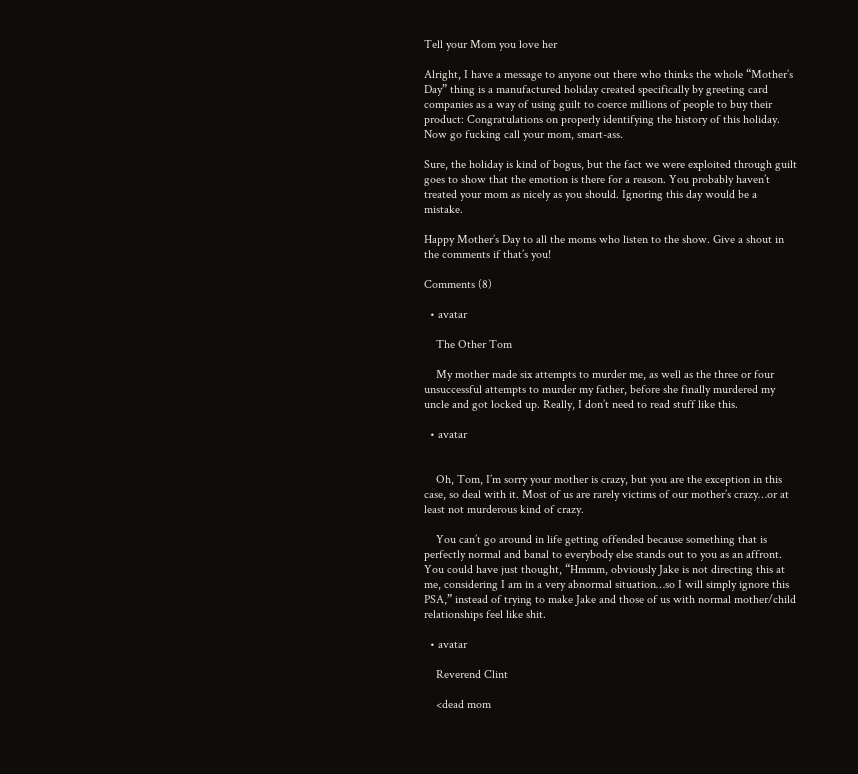Tell your Mom you love her

Alright, I have a message to anyone out there who thinks the whole “Mother’s Day” thing is a manufactured holiday created specifically by greeting card companies as a way of using guilt to coerce millions of people to buy their product: Congratulations on properly identifying the history of this holiday. Now go fucking call your mom, smart-ass.

Sure, the holiday is kind of bogus, but the fact we were exploited through guilt goes to show that the emotion is there for a reason. You probably haven’t treated your mom as nicely as you should. Ignoring this day would be a mistake.

Happy Mother’s Day to all the moms who listen to the show. Give a shout in the comments if that’s you!

Comments (8)

  • avatar

    The Other Tom

    My mother made six attempts to murder me, as well as the three or four unsuccessful attempts to murder my father, before she finally murdered my uncle and got locked up. Really, I don’t need to read stuff like this.

  • avatar


    Oh, Tom, I’m sorry your mother is crazy, but you are the exception in this case, so deal with it. Most of us are rarely victims of our mother’s crazy…or at least not murderous kind of crazy.

    You can’t go around in life getting offended because something that is perfectly normal and banal to everybody else stands out to you as an affront. You could have just thought, “Hmmm, obviously Jake is not directing this at me, considering I am in a very abnormal situation…so I will simply ignore this PSA,” instead of trying to make Jake and those of us with normal mother/child relationships feel like shit.

  • avatar

    Reverend Clint

    <dead mom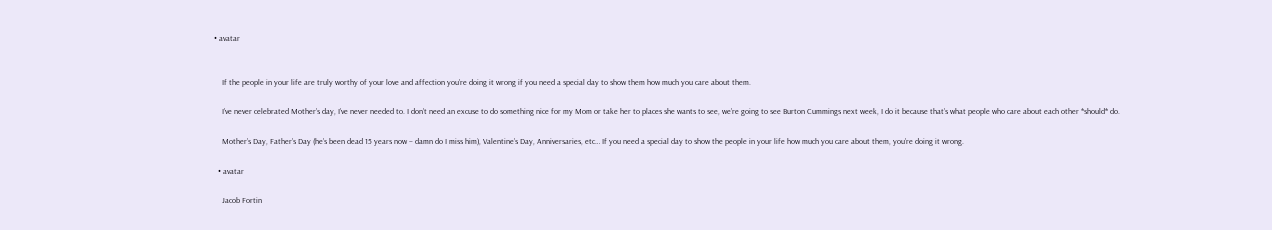• avatar


    If the people in your life are truly worthy of your love and affection you’re doing it wrong if you need a special day to show them how much you care about them.

    I’ve never celebrated Mother’s day, I’ve never needed to. I don’t need an excuse to do something nice for my Mom or take her to places she wants to see, we’re going to see Burton Cummings next week, I do it because that’s what people who care about each other *should* do.

    Mother’s Day, Father’s Day (he’s been dead 15 years now – damn do I miss him), Valentine’s Day, Anniversaries, etc… If you need a special day to show the people in your life how much you care about them, you’re doing it wrong.

  • avatar

    Jacob Fortin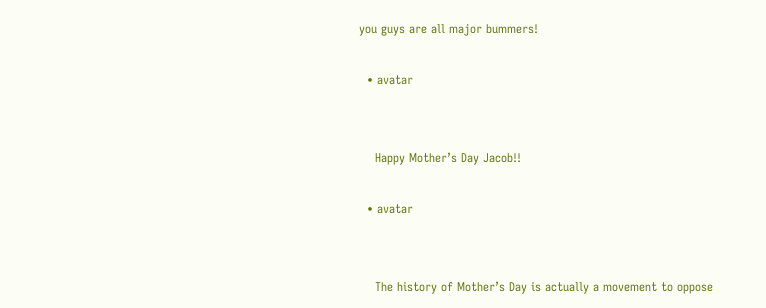you guys are all major bummers!

  • avatar


    Happy Mother’s Day Jacob!!

  • avatar


    The history of Mother’s Day is actually a movement to oppose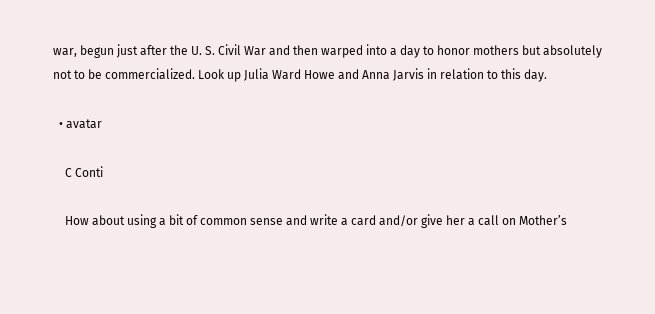war, begun just after the U. S. Civil War and then warped into a day to honor mothers but absolutely not to be commercialized. Look up Julia Ward Howe and Anna Jarvis in relation to this day.

  • avatar

    C Conti

    How about using a bit of common sense and write a card and/or give her a call on Mother’s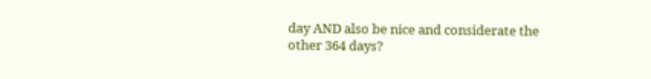day AND also be nice and considerate the other 364 days?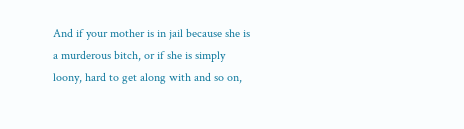And if your mother is in jail because she is a murderous bitch, or if she is simply loony, hard to get along with and so on,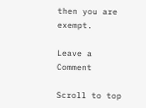then you are exempt.

Leave a Comment

Scroll to top